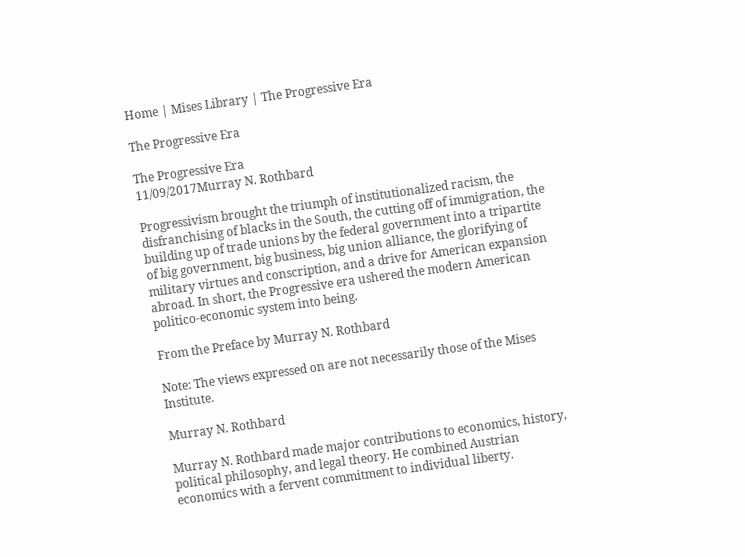Home | Mises Library | The Progressive Era

The Progressive Era

The Progressive Era
11/09/2017Murray N. Rothbard

Progressivism brought the triumph of institutionalized racism, the disfranchising of blacks in the South, the cutting off of immigration, the building up of trade unions by the federal government into a tripartite of big government, big business, big union alliance, the glorifying of military virtues and conscription, and a drive for American expansion abroad. In short, the Progressive era ushered the modern American politico-economic system into being.

From the Preface by Murray N. Rothbard

Note: The views expressed on are not necessarily those of the Mises Institute.

Murray N. Rothbard

Murray N. Rothbard made major contributions to economics, history, political philosophy, and legal theory. He combined Austrian economics with a fervent commitment to individual liberty.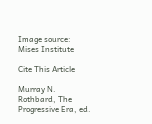Image source:
Mises Institute

Cite This Article

Murray N. Rothbard, The Progressive Era, ed.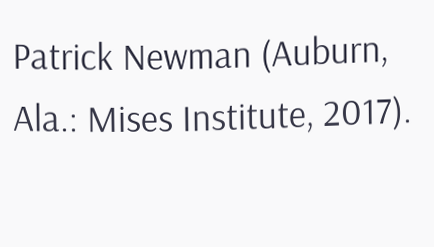Patrick Newman (Auburn, Ala.: Mises Institute, 2017).